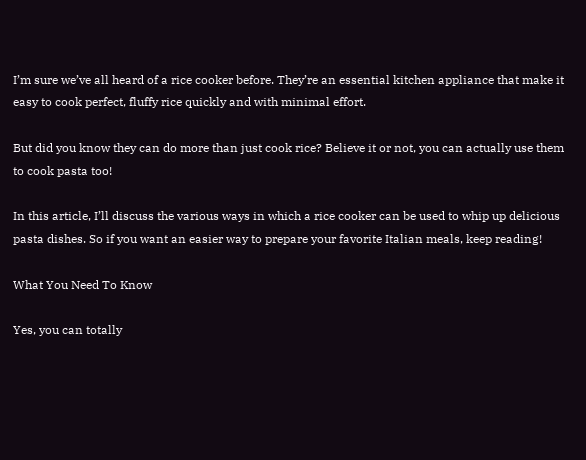I’m sure we’ve all heard of a rice cooker before. They’re an essential kitchen appliance that make it easy to cook perfect, fluffy rice quickly and with minimal effort.

But did you know they can do more than just cook rice? Believe it or not, you can actually use them to cook pasta too!

In this article, I’ll discuss the various ways in which a rice cooker can be used to whip up delicious pasta dishes. So if you want an easier way to prepare your favorite Italian meals, keep reading!

What You Need To Know

Yes, you can totally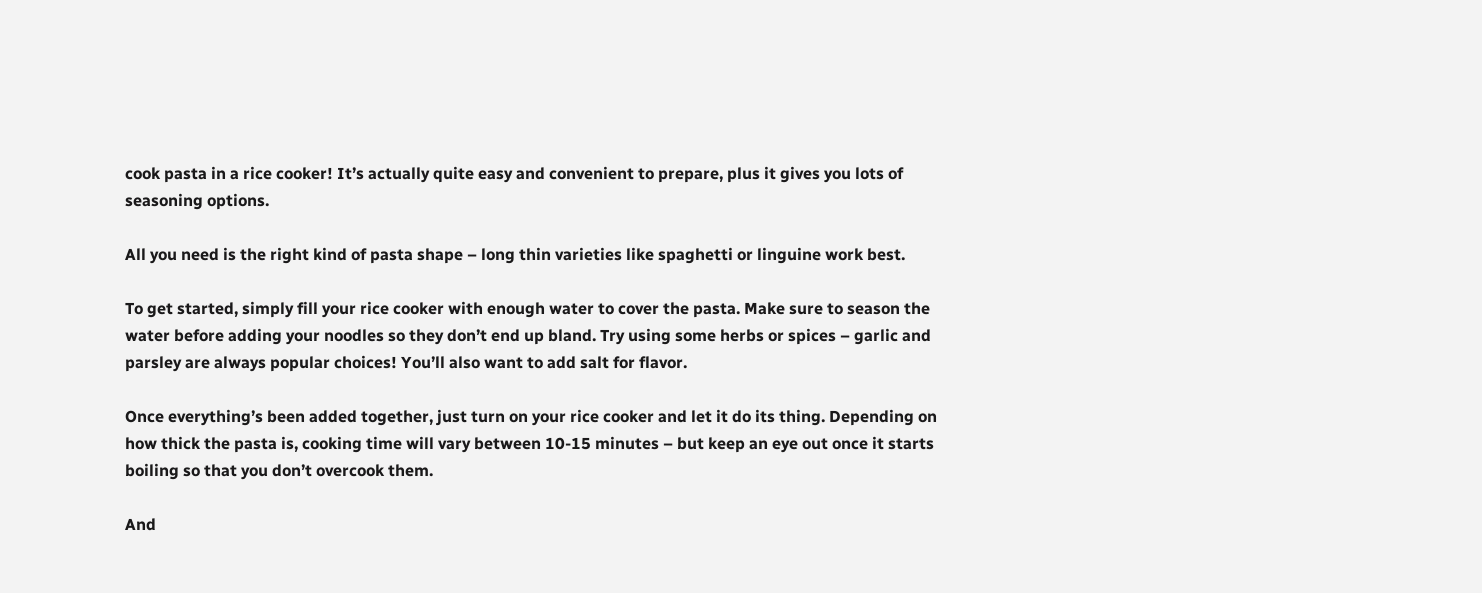cook pasta in a rice cooker! It’s actually quite easy and convenient to prepare, plus it gives you lots of seasoning options.

All you need is the right kind of pasta shape – long thin varieties like spaghetti or linguine work best.

To get started, simply fill your rice cooker with enough water to cover the pasta. Make sure to season the water before adding your noodles so they don’t end up bland. Try using some herbs or spices – garlic and parsley are always popular choices! You’ll also want to add salt for flavor.

Once everything’s been added together, just turn on your rice cooker and let it do its thing. Depending on how thick the pasta is, cooking time will vary between 10-15 minutes – but keep an eye out once it starts boiling so that you don’t overcook them.

And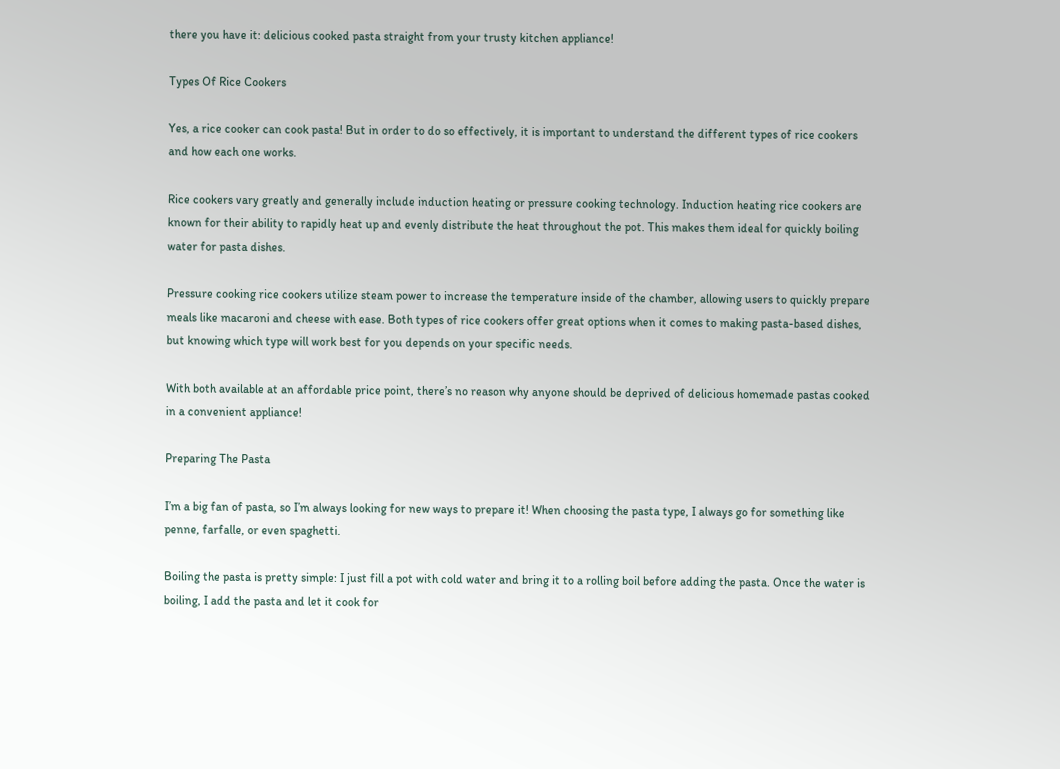there you have it: delicious cooked pasta straight from your trusty kitchen appliance!

Types Of Rice Cookers

Yes, a rice cooker can cook pasta! But in order to do so effectively, it is important to understand the different types of rice cookers and how each one works.

Rice cookers vary greatly and generally include induction heating or pressure cooking technology. Induction heating rice cookers are known for their ability to rapidly heat up and evenly distribute the heat throughout the pot. This makes them ideal for quickly boiling water for pasta dishes.

Pressure cooking rice cookers utilize steam power to increase the temperature inside of the chamber, allowing users to quickly prepare meals like macaroni and cheese with ease. Both types of rice cookers offer great options when it comes to making pasta-based dishes, but knowing which type will work best for you depends on your specific needs.

With both available at an affordable price point, there’s no reason why anyone should be deprived of delicious homemade pastas cooked in a convenient appliance!

Preparing The Pasta

I’m a big fan of pasta, so I’m always looking for new ways to prepare it! When choosing the pasta type, I always go for something like penne, farfalle, or even spaghetti.

Boiling the pasta is pretty simple: I just fill a pot with cold water and bring it to a rolling boil before adding the pasta. Once the water is boiling, I add the pasta and let it cook for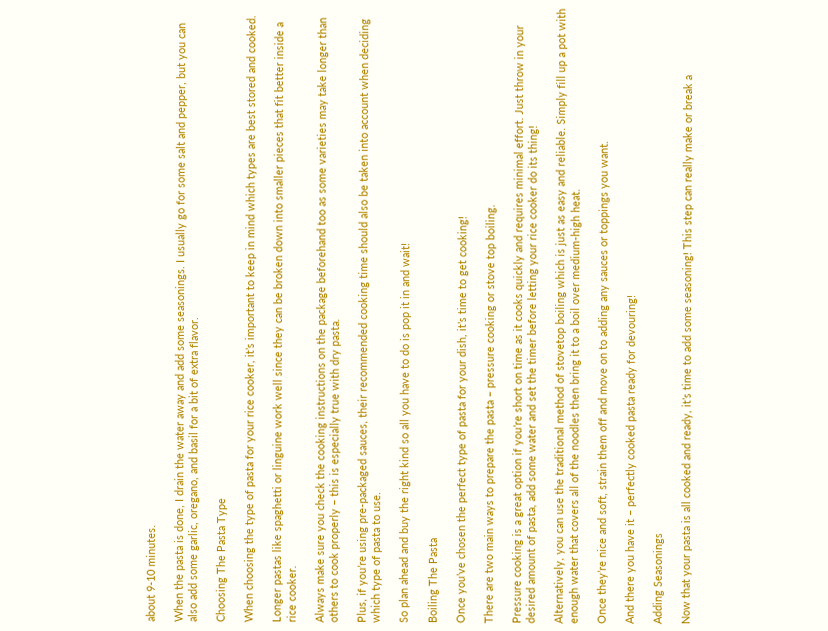about 9-10 minutes.

When the pasta is done, I drain the water away and add some seasonings. I usually go for some salt and pepper, but you can also add some garlic, oregano, and basil for a bit of extra flavor.

Choosing The Pasta Type

When choosing the type of pasta for your rice cooker, it’s important to keep in mind which types are best stored and cooked.

Longer pastas like spaghetti or linguine work well since they can be broken down into smaller pieces that fit better inside a rice cooker.

Always make sure you check the cooking instructions on the package beforehand too as some varieties may take longer than others to cook properly – this is especially true with dry pasta.

Plus, if you’re using pre-packaged sauces, their recommended cooking time should also be taken into account when deciding which type of pasta to use.

So plan ahead and buy the right kind so all you have to do is pop it in and wait!

Boiling The Pasta

Once you’ve chosen the perfect type of pasta for your dish, it’s time to get cooking!

There are two main ways to prepare the pasta – pressure cooking or stove top boiling.

Pressure cooking is a great option if you’re short on time as it cooks quickly and requires minimal effort. Just throw in your desired amount of pasta, add some water and set the timer before letting your rice cooker do its thing!

Alternatively, you can use the traditional method of stovetop boiling which is just as easy and reliable. Simply fill up a pot with enough water that covers all of the noodles then bring it to a boil over medium-high heat.

Once they’re nice and soft, strain them off and move on to adding any sauces or toppings you want.

And there you have it – perfectly cooked pasta ready for devouring!

Adding Seasonings

Now that your pasta is all cooked and ready, it’s time to add some seasoning! This step can really make or break a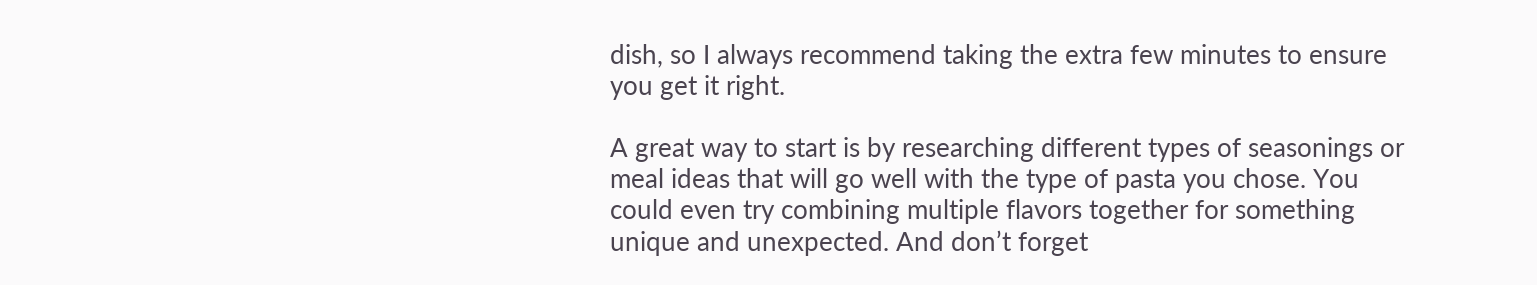dish, so I always recommend taking the extra few minutes to ensure you get it right.

A great way to start is by researching different types of seasonings or meal ideas that will go well with the type of pasta you chose. You could even try combining multiple flavors together for something unique and unexpected. And don’t forget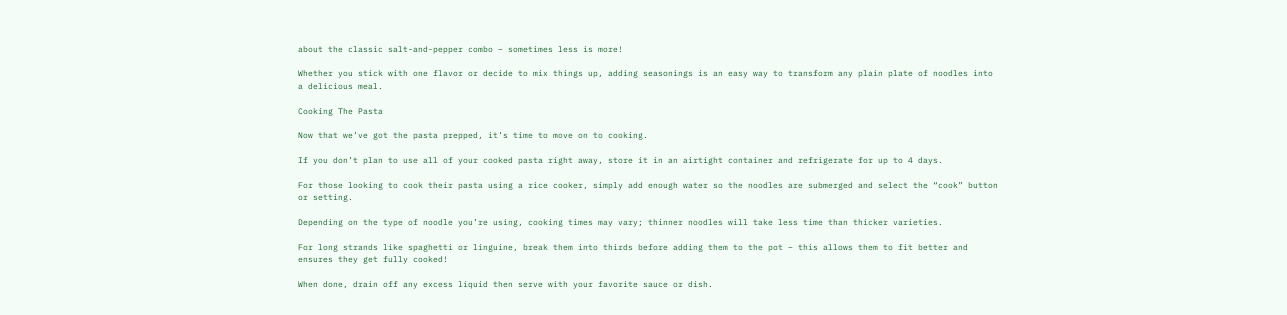about the classic salt-and-pepper combo – sometimes less is more!

Whether you stick with one flavor or decide to mix things up, adding seasonings is an easy way to transform any plain plate of noodles into a delicious meal.

Cooking The Pasta

Now that we’ve got the pasta prepped, it’s time to move on to cooking.

If you don’t plan to use all of your cooked pasta right away, store it in an airtight container and refrigerate for up to 4 days.

For those looking to cook their pasta using a rice cooker, simply add enough water so the noodles are submerged and select the “cook” button or setting.

Depending on the type of noodle you’re using, cooking times may vary; thinner noodles will take less time than thicker varieties.

For long strands like spaghetti or linguine, break them into thirds before adding them to the pot – this allows them to fit better and ensures they get fully cooked!

When done, drain off any excess liquid then serve with your favorite sauce or dish.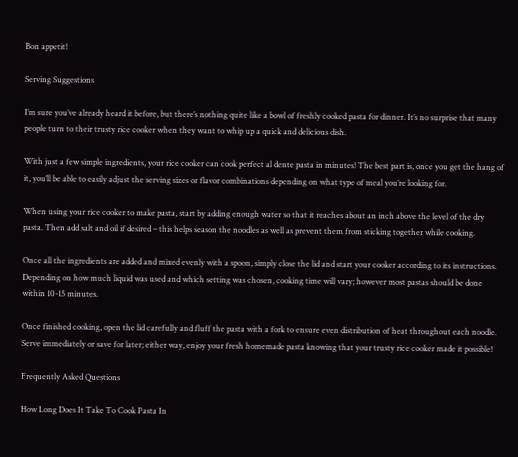Bon appetit!

Serving Suggestions

I’m sure you’ve already heard it before, but there’s nothing quite like a bowl of freshly cooked pasta for dinner. It’s no surprise that many people turn to their trusty rice cooker when they want to whip up a quick and delicious dish.

With just a few simple ingredients, your rice cooker can cook perfect al dente pasta in minutes! The best part is, once you get the hang of it, you’ll be able to easily adjust the serving sizes or flavor combinations depending on what type of meal you’re looking for.

When using your rice cooker to make pasta, start by adding enough water so that it reaches about an inch above the level of the dry pasta. Then add salt and oil if desired – this helps season the noodles as well as prevent them from sticking together while cooking.

Once all the ingredients are added and mixed evenly with a spoon, simply close the lid and start your cooker according to its instructions. Depending on how much liquid was used and which setting was chosen, cooking time will vary; however most pastas should be done within 10-15 minutes.

Once finished cooking, open the lid carefully and fluff the pasta with a fork to ensure even distribution of heat throughout each noodle. Serve immediately or save for later; either way, enjoy your fresh homemade pasta knowing that your trusty rice cooker made it possible!

Frequently Asked Questions

How Long Does It Take To Cook Pasta In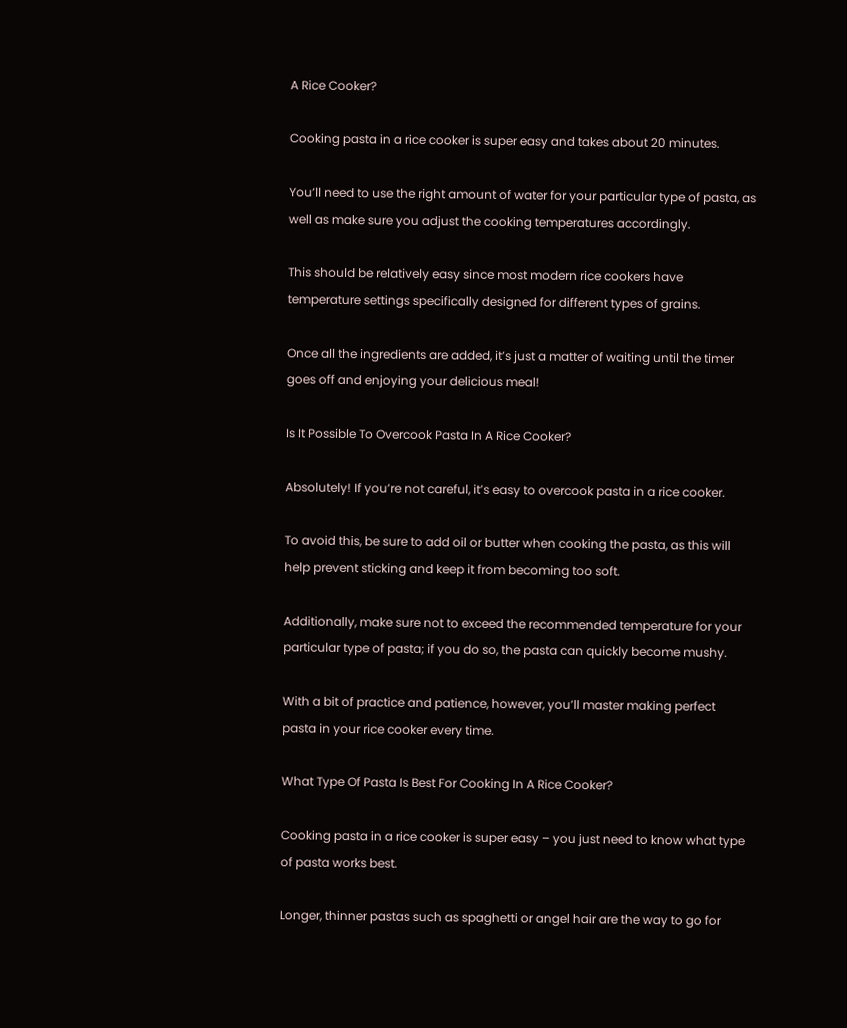A Rice Cooker?

Cooking pasta in a rice cooker is super easy and takes about 20 minutes.

You’ll need to use the right amount of water for your particular type of pasta, as well as make sure you adjust the cooking temperatures accordingly.

This should be relatively easy since most modern rice cookers have temperature settings specifically designed for different types of grains.

Once all the ingredients are added, it’s just a matter of waiting until the timer goes off and enjoying your delicious meal!

Is It Possible To Overcook Pasta In A Rice Cooker?

Absolutely! If you’re not careful, it’s easy to overcook pasta in a rice cooker.

To avoid this, be sure to add oil or butter when cooking the pasta, as this will help prevent sticking and keep it from becoming too soft.

Additionally, make sure not to exceed the recommended temperature for your particular type of pasta; if you do so, the pasta can quickly become mushy.

With a bit of practice and patience, however, you’ll master making perfect pasta in your rice cooker every time.

What Type Of Pasta Is Best For Cooking In A Rice Cooker?

Cooking pasta in a rice cooker is super easy – you just need to know what type of pasta works best.

Longer, thinner pastas such as spaghetti or angel hair are the way to go for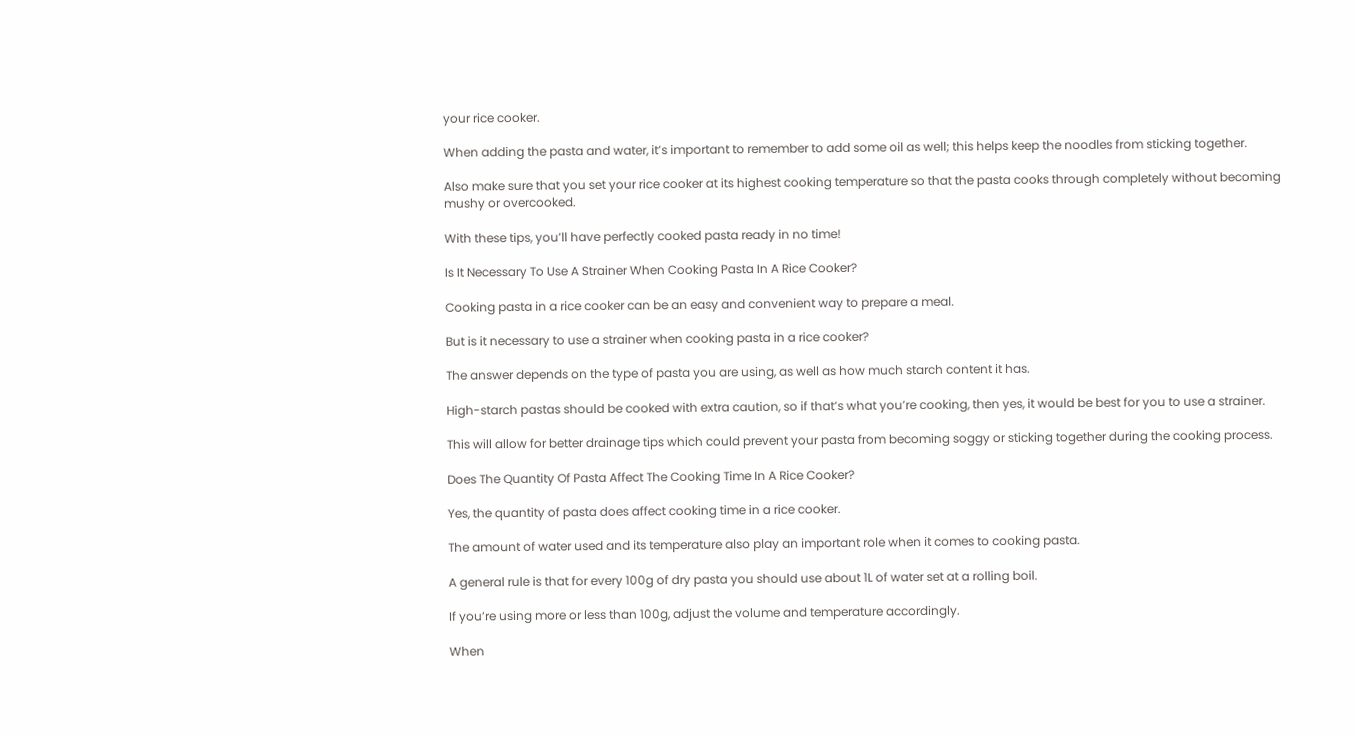your rice cooker.

When adding the pasta and water, it’s important to remember to add some oil as well; this helps keep the noodles from sticking together.

Also make sure that you set your rice cooker at its highest cooking temperature so that the pasta cooks through completely without becoming mushy or overcooked.

With these tips, you’ll have perfectly cooked pasta ready in no time!

Is It Necessary To Use A Strainer When Cooking Pasta In A Rice Cooker?

Cooking pasta in a rice cooker can be an easy and convenient way to prepare a meal.

But is it necessary to use a strainer when cooking pasta in a rice cooker?

The answer depends on the type of pasta you are using, as well as how much starch content it has.

High-starch pastas should be cooked with extra caution, so if that’s what you’re cooking, then yes, it would be best for you to use a strainer.

This will allow for better drainage tips which could prevent your pasta from becoming soggy or sticking together during the cooking process.

Does The Quantity Of Pasta Affect The Cooking Time In A Rice Cooker?

Yes, the quantity of pasta does affect cooking time in a rice cooker.

The amount of water used and its temperature also play an important role when it comes to cooking pasta.

A general rule is that for every 100g of dry pasta you should use about 1L of water set at a rolling boil.

If you’re using more or less than 100g, adjust the volume and temperature accordingly.

When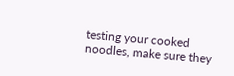testing your cooked noodles, make sure they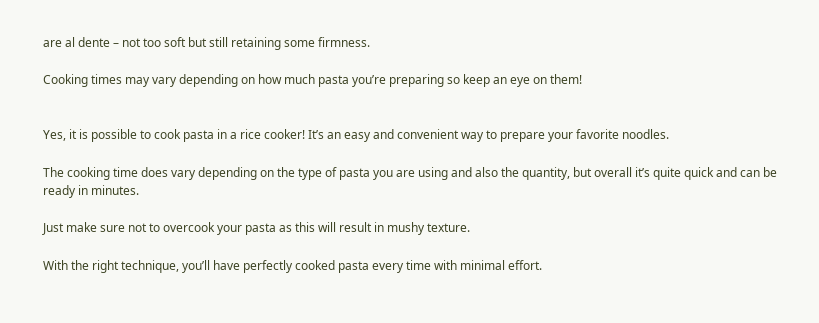are al dente – not too soft but still retaining some firmness.

Cooking times may vary depending on how much pasta you’re preparing so keep an eye on them!


Yes, it is possible to cook pasta in a rice cooker! It’s an easy and convenient way to prepare your favorite noodles.

The cooking time does vary depending on the type of pasta you are using and also the quantity, but overall it’s quite quick and can be ready in minutes.

Just make sure not to overcook your pasta as this will result in mushy texture.

With the right technique, you’ll have perfectly cooked pasta every time with minimal effort.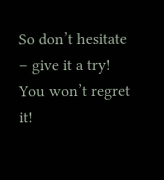So don’t hesitate – give it a try! You won’t regret it!